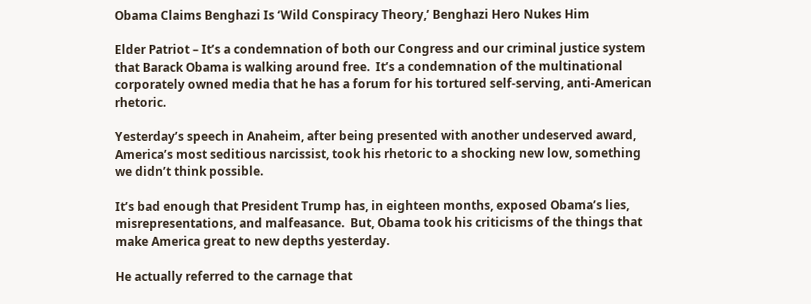Obama Claims Benghazi Is ‘Wild Conspiracy Theory,’ Benghazi Hero Nukes Him

Elder Patriot – It’s a condemnation of both our Congress and our criminal justice system that Barack Obama is walking around free.  It’s a condemnation of the multinational corporately owned media that he has a forum for his tortured self-serving, anti-American rhetoric.

Yesterday’s speech in Anaheim, after being presented with another undeserved award, America’s most seditious narcissist, took his rhetoric to a shocking new low, something we didn’t think possible.

It’s bad enough that President Trump has, in eighteen months, exposed Obama’s lies, misrepresentations, and malfeasance.  But, Obama took his criticisms of the things that make America great to new depths yesterday.

He actually referred to the carnage that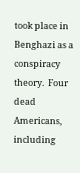took place in Benghazi as a conspiracy theory.  Four dead Americans, including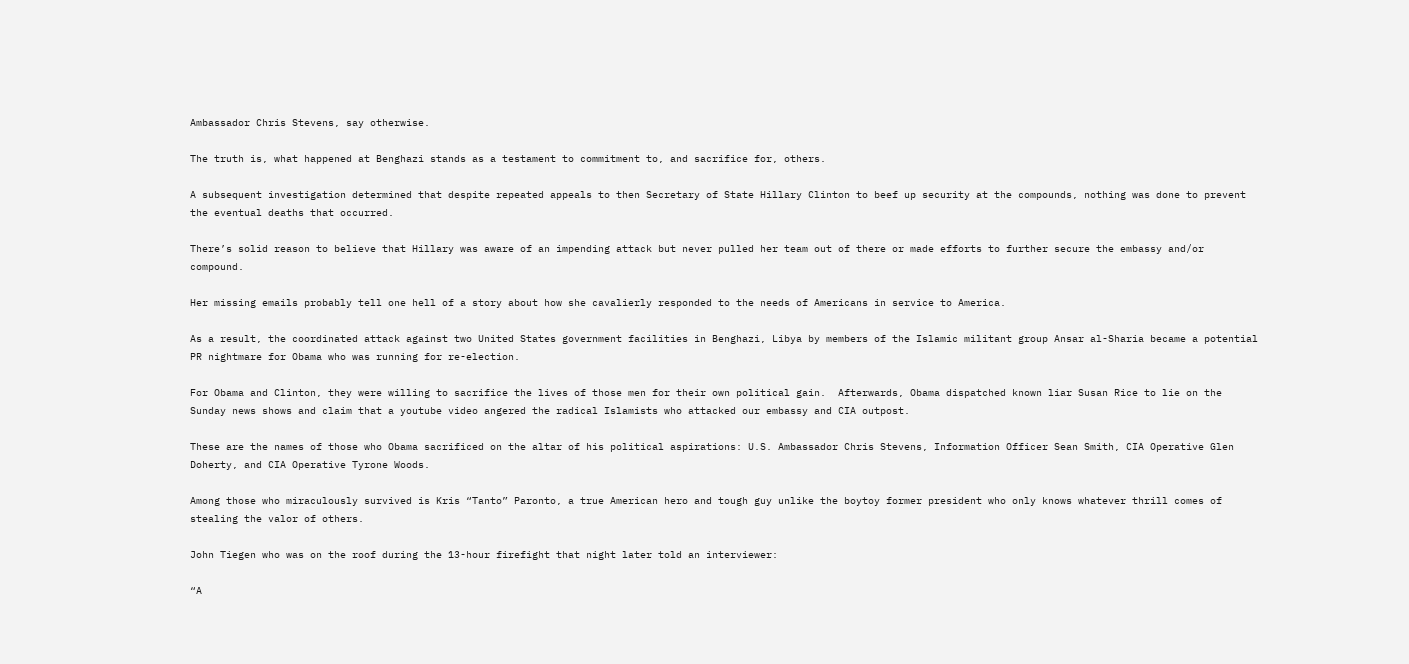Ambassador Chris Stevens, say otherwise.

The truth is, what happened at Benghazi stands as a testament to commitment to, and sacrifice for, others.

A subsequent investigation determined that despite repeated appeals to then Secretary of State Hillary Clinton to beef up security at the compounds, nothing was done to prevent the eventual deaths that occurred.

There’s solid reason to believe that Hillary was aware of an impending attack but never pulled her team out of there or made efforts to further secure the embassy and/or compound.

Her missing emails probably tell one hell of a story about how she cavalierly responded to the needs of Americans in service to America.

As a result, the coordinated attack against two United States government facilities in Benghazi, Libya by members of the Islamic militant group Ansar al-Sharia became a potential PR nightmare for Obama who was running for re-election.

For Obama and Clinton, they were willing to sacrifice the lives of those men for their own political gain.  Afterwards, Obama dispatched known liar Susan Rice to lie on the Sunday news shows and claim that a youtube video angered the radical Islamists who attacked our embassy and CIA outpost.

These are the names of those who Obama sacrificed on the altar of his political aspirations: U.S. Ambassador Chris Stevens, Information Officer Sean Smith, CIA Operative Glen Doherty, and CIA Operative Tyrone Woods.

Among those who miraculously survived is Kris “Tanto” Paronto, a true American hero and tough guy unlike the boytoy former president who only knows whatever thrill comes of stealing the valor of others.

John Tiegen who was on the roof during the 13-hour firefight that night later told an interviewer:

“A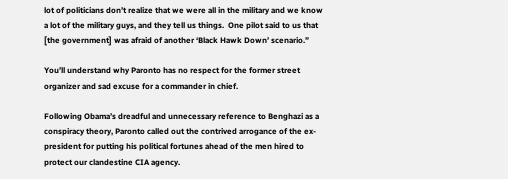lot of politicians don’t realize that we were all in the military and we know a lot of the military guys, and they tell us things.  One pilot said to us that [the government] was afraid of another ‘Black Hawk Down’ scenario.”

You’ll understand why Paronto has no respect for the former street organizer and sad excuse for a commander in chief.

Following Obama’s dreadful and unnecessary reference to Benghazi as a conspiracy theory, Paronto called out the contrived arrogance of the ex-president for putting his political fortunes ahead of the men hired to protect our clandestine CIA agency.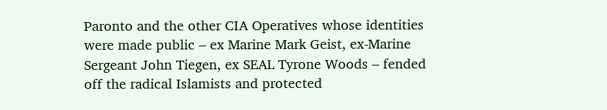Paronto and the other CIA Operatives whose identities were made public – ex Marine Mark Geist, ex-Marine  Sergeant John Tiegen, ex SEAL Tyrone Woods – fended off the radical Islamists and protected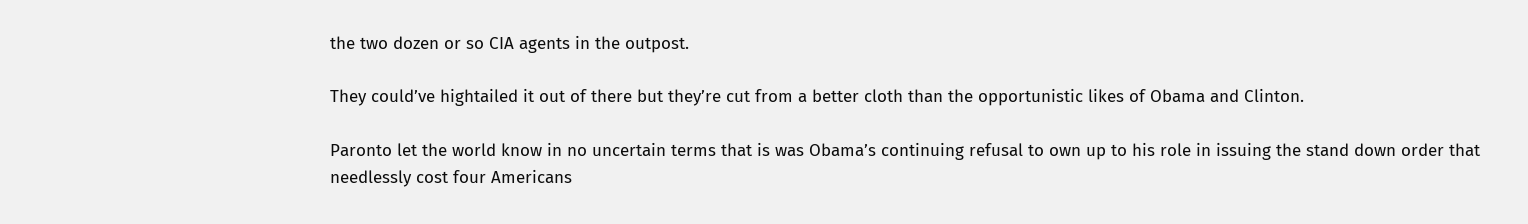the two dozen or so CIA agents in the outpost.

They could’ve hightailed it out of there but they’re cut from a better cloth than the opportunistic likes of Obama and Clinton.

Paronto let the world know in no uncertain terms that is was Obama’s continuing refusal to own up to his role in issuing the stand down order that needlessly cost four Americans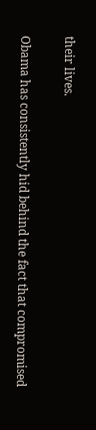their lives.

Obama has consistently hid behind the fact that compromised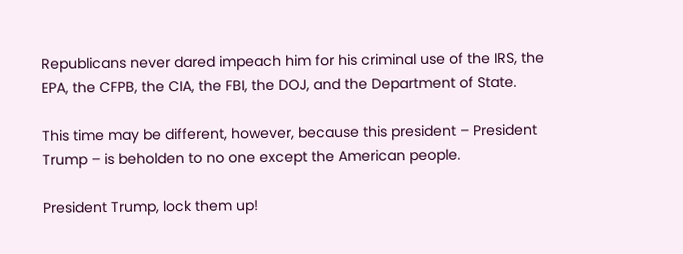Republicans never dared impeach him for his criminal use of the IRS, the EPA, the CFPB, the CIA, the FBI, the DOJ, and the Department of State.

This time may be different, however, because this president – President Trump – is beholden to no one except the American people.

President Trump, lock them up!